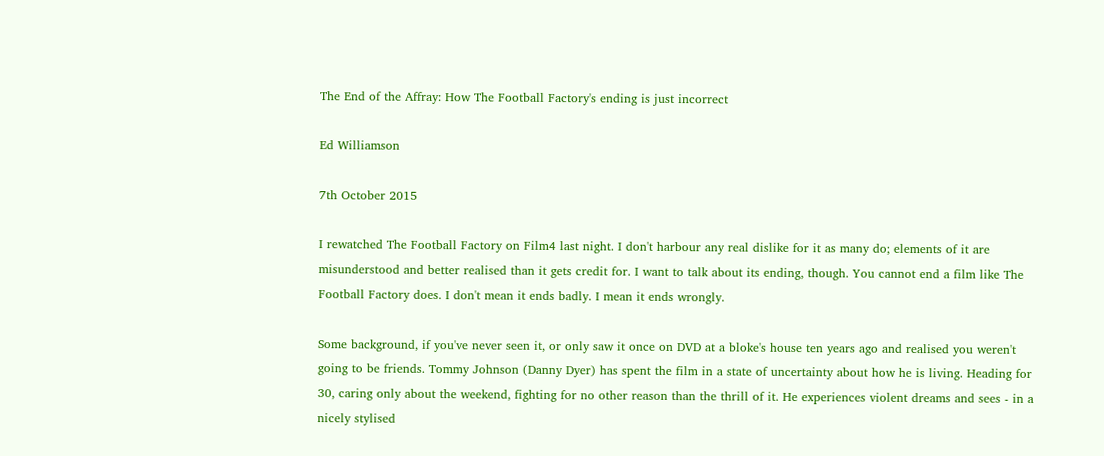The End of the Affray: How The Football Factory's ending is just incorrect

Ed Williamson

7th October 2015

I rewatched The Football Factory on Film4 last night. I don't harbour any real dislike for it as many do; elements of it are misunderstood and better realised than it gets credit for. I want to talk about its ending, though. You cannot end a film like The Football Factory does. I don't mean it ends badly. I mean it ends wrongly.

Some background, if you've never seen it, or only saw it once on DVD at a bloke's house ten years ago and realised you weren't going to be friends. Tommy Johnson (Danny Dyer) has spent the film in a state of uncertainty about how he is living. Heading for 30, caring only about the weekend, fighting for no other reason than the thrill of it. He experiences violent dreams and sees - in a nicely stylised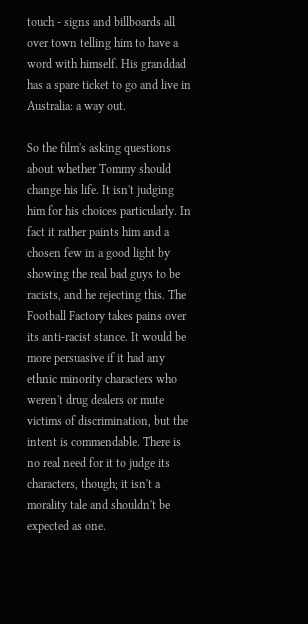touch - signs and billboards all over town telling him to have a word with himself. His granddad has a spare ticket to go and live in Australia: a way out.

So the film's asking questions about whether Tommy should change his life. It isn't judging him for his choices particularly. In fact it rather paints him and a chosen few in a good light by showing the real bad guys to be racists, and he rejecting this. The Football Factory takes pains over its anti-racist stance. It would be more persuasive if it had any ethnic minority characters who weren't drug dealers or mute victims of discrimination, but the intent is commendable. There is no real need for it to judge its characters, though; it isn't a morality tale and shouldn't be expected as one.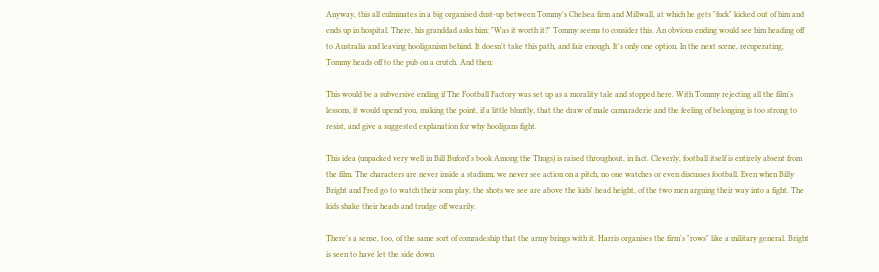Anyway, this all culminates in a big organised dust-up between Tommy's Chelsea firm and Millwall, at which he gets "fuck" kicked out of him and ends up in hospital. There, his granddad asks him: "Was it worth it?" Tommy seems to consider this. An obvious ending would see him heading off to Australia and leaving hooliganism behind. It doesn't take this path, and fair enough. It's only one option. In the next scene, recuperating, Tommy heads off to the pub on a crutch. And then:

This would be a subversive ending if The Football Factory was set up as a morality tale and stopped here. With Tommy rejecting all the film's lessons, it would upend you, making the point, if a little bluntly, that the draw of male camaraderie and the feeling of belonging is too strong to resist, and give a suggested explanation for why hooligans fight.

This idea (unpacked very well in Bill Buford's book Among the Thugs) is raised throughout, in fact. Cleverly, football itself is entirely absent from the film. The characters are never inside a stadium, we never see action on a pitch, no one watches or even discusses football. Even when Billy Bright and Fred go to watch their sons play, the shots we see are above the kids' head height, of the two men arguing their way into a fight. The kids shake their heads and trudge off wearily.

There's a sense, too, of the same sort of comradeship that the army brings with it. Harris organises the firm's "rows" like a military general. Bright is seen to have let the side down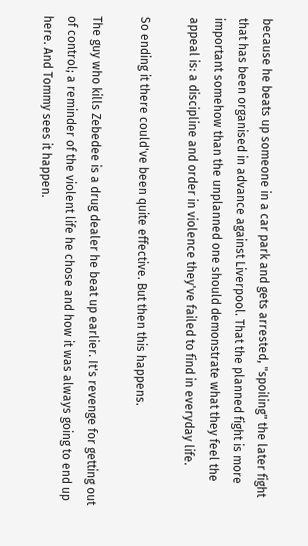because he beats up someone in a car park and gets arrested, "spoiling" the later fight that has been organised in advance against Liverpool. That the planned fight is more important somehow than the unplanned one should demonstrate what they feel the appeal is: a discipline and order in violence they've failed to find in everyday life.

So ending it there could've been quite effective. But then this happens.

The guy who kills Zebedee is a drug dealer he beat up earlier. It's revenge for getting out of control; a reminder of the violent life he chose and how it was always going to end up here. And Tommy sees it happen.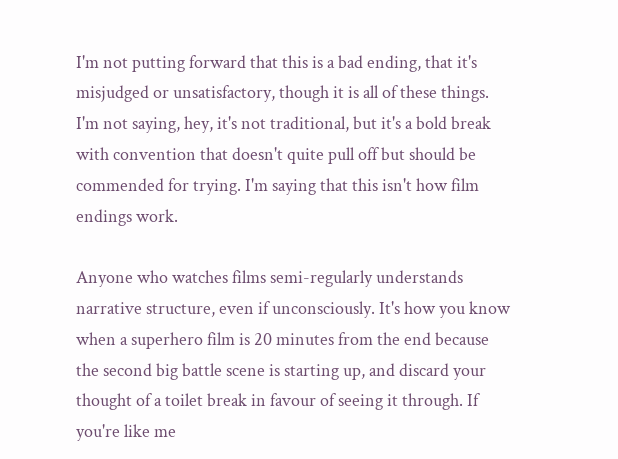I'm not putting forward that this is a bad ending, that it's misjudged or unsatisfactory, though it is all of these things. I'm not saying, hey, it's not traditional, but it's a bold break with convention that doesn't quite pull off but should be commended for trying. I'm saying that this isn't how film endings work.

Anyone who watches films semi-regularly understands narrative structure, even if unconsciously. It's how you know when a superhero film is 20 minutes from the end because the second big battle scene is starting up, and discard your thought of a toilet break in favour of seeing it through. If you're like me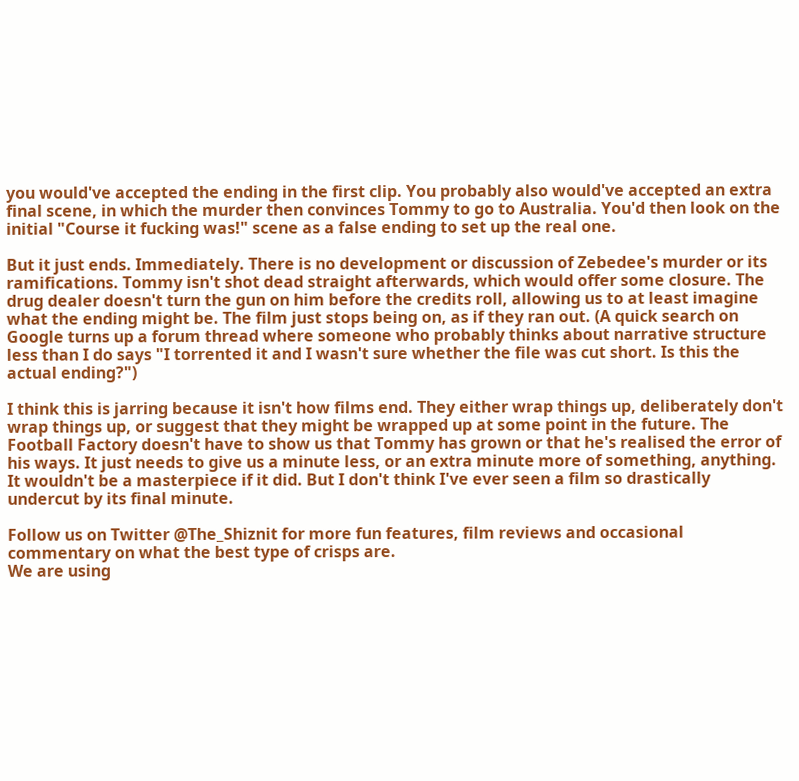you would've accepted the ending in the first clip. You probably also would've accepted an extra final scene, in which the murder then convinces Tommy to go to Australia. You'd then look on the initial "Course it fucking was!" scene as a false ending to set up the real one.

But it just ends. Immediately. There is no development or discussion of Zebedee's murder or its ramifications. Tommy isn't shot dead straight afterwards, which would offer some closure. The drug dealer doesn't turn the gun on him before the credits roll, allowing us to at least imagine what the ending might be. The film just stops being on, as if they ran out. (A quick search on Google turns up a forum thread where someone who probably thinks about narrative structure less than I do says "I torrented it and I wasn't sure whether the file was cut short. Is this the actual ending?")

I think this is jarring because it isn't how films end. They either wrap things up, deliberately don't wrap things up, or suggest that they might be wrapped up at some point in the future. The Football Factory doesn't have to show us that Tommy has grown or that he's realised the error of his ways. It just needs to give us a minute less, or an extra minute more of something, anything. It wouldn't be a masterpiece if it did. But I don't think I've ever seen a film so drastically undercut by its final minute.

Follow us on Twitter @The_Shiznit for more fun features, film reviews and occasional commentary on what the best type of crisps are.
We are using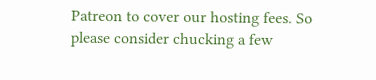Patreon to cover our hosting fees. So please consider chucking a few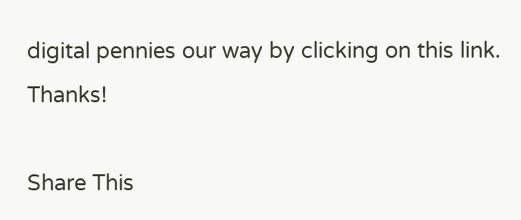digital pennies our way by clicking on this link. Thanks!

Share This